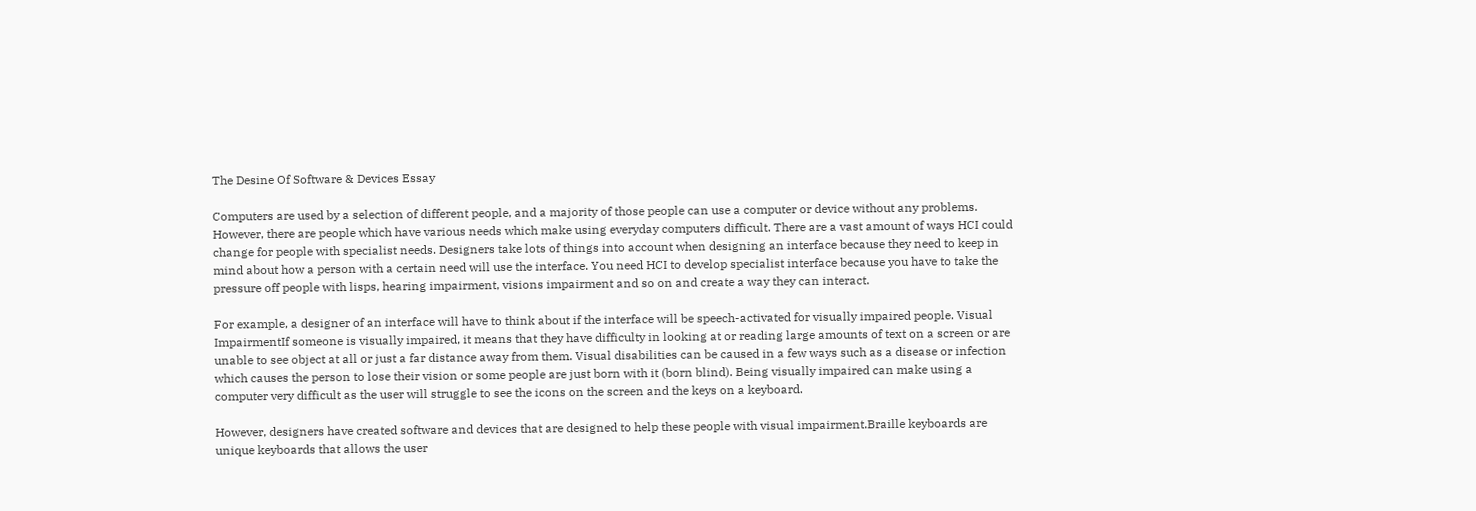The Desine Of Software & Devices Essay

Computers are used by a selection of different people, and a majority of those people can use a computer or device without any problems. However, there are people which have various needs which make using everyday computers difficult. There are a vast amount of ways HCI could change for people with specialist needs. Designers take lots of things into account when designing an interface because they need to keep in mind about how a person with a certain need will use the interface. You need HCI to develop specialist interface because you have to take the pressure off people with lisps, hearing impairment, visions impairment and so on and create a way they can interact.

For example, a designer of an interface will have to think about if the interface will be speech-activated for visually impaired people. Visual ImpairmentIf someone is visually impaired, it means that they have difficulty in looking at or reading large amounts of text on a screen or are unable to see object at all or just a far distance away from them. Visual disabilities can be caused in a few ways such as a disease or infection which causes the person to lose their vision or some people are just born with it (born blind). Being visually impaired can make using a computer very difficult as the user will struggle to see the icons on the screen and the keys on a keyboard.

However, designers have created software and devices that are designed to help these people with visual impairment.Braille keyboards are unique keyboards that allows the user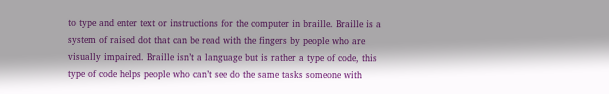to type and enter text or instructions for the computer in braille. Braille is a system of raised dot that can be read with the fingers by people who are visually impaired. Braille isn’t a language but is rather a type of code, this type of code helps people who can’t see do the same tasks someone with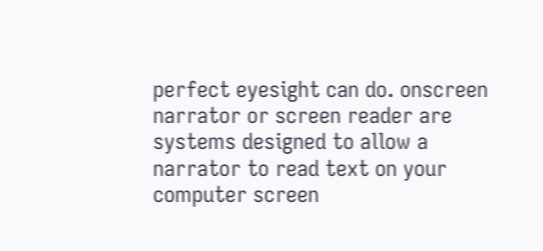perfect eyesight can do. onscreen narrator or screen reader are systems designed to allow a narrator to read text on your computer screen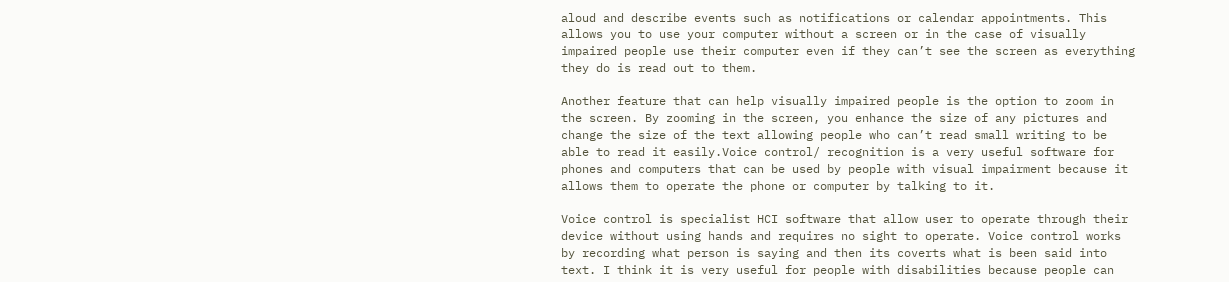aloud and describe events such as notifications or calendar appointments. This allows you to use your computer without a screen or in the case of visually impaired people use their computer even if they can’t see the screen as everything they do is read out to them.

Another feature that can help visually impaired people is the option to zoom in the screen. By zooming in the screen, you enhance the size of any pictures and change the size of the text allowing people who can’t read small writing to be able to read it easily.Voice control/ recognition is a very useful software for phones and computers that can be used by people with visual impairment because it allows them to operate the phone or computer by talking to it.

Voice control is specialist HCI software that allow user to operate through their device without using hands and requires no sight to operate. Voice control works by recording what person is saying and then its coverts what is been said into text. I think it is very useful for people with disabilities because people can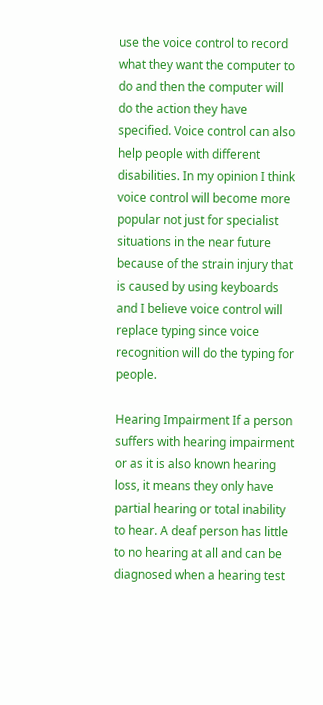use the voice control to record what they want the computer to do and then the computer will do the action they have specified. Voice control can also help people with different disabilities. In my opinion I think voice control will become more popular not just for specialist situations in the near future because of the strain injury that is caused by using keyboards and I believe voice control will replace typing since voice recognition will do the typing for people.

Hearing Impairment If a person suffers with hearing impairment or as it is also known hearing loss, it means they only have partial hearing or total inability to hear. A deaf person has little to no hearing at all and can be diagnosed when a hearing test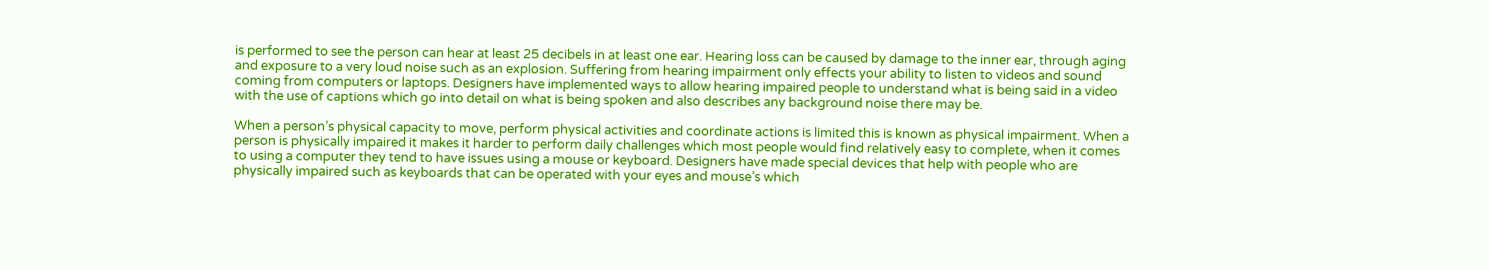is performed to see the person can hear at least 25 decibels in at least one ear. Hearing loss can be caused by damage to the inner ear, through aging and exposure to a very loud noise such as an explosion. Suffering from hearing impairment only effects your ability to listen to videos and sound coming from computers or laptops. Designers have implemented ways to allow hearing impaired people to understand what is being said in a video with the use of captions which go into detail on what is being spoken and also describes any background noise there may be.

When a person’s physical capacity to move, perform physical activities and coordinate actions is limited this is known as physical impairment. When a person is physically impaired it makes it harder to perform daily challenges which most people would find relatively easy to complete, when it comes to using a computer they tend to have issues using a mouse or keyboard. Designers have made special devices that help with people who are physically impaired such as keyboards that can be operated with your eyes and mouse’s which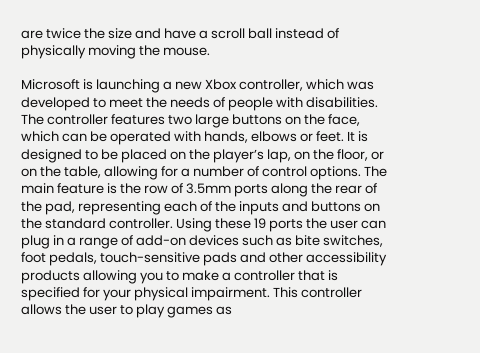are twice the size and have a scroll ball instead of physically moving the mouse.

Microsoft is launching a new Xbox controller, which was developed to meet the needs of people with disabilities. The controller features two large buttons on the face, which can be operated with hands, elbows or feet. It is designed to be placed on the player’s lap, on the floor, or on the table, allowing for a number of control options. The main feature is the row of 3.5mm ports along the rear of the pad, representing each of the inputs and buttons on the standard controller. Using these 19 ports the user can plug in a range of add-on devices such as bite switches, foot pedals, touch-sensitive pads and other accessibility products allowing you to make a controller that is specified for your physical impairment. This controller allows the user to play games as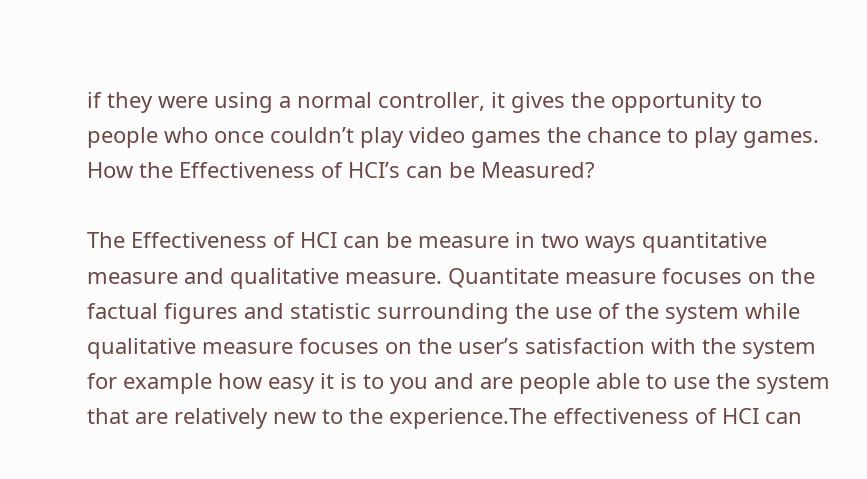if they were using a normal controller, it gives the opportunity to people who once couldn’t play video games the chance to play games. How the Effectiveness of HCI’s can be Measured?

The Effectiveness of HCI can be measure in two ways quantitative measure and qualitative measure. Quantitate measure focuses on the factual figures and statistic surrounding the use of the system while qualitative measure focuses on the user’s satisfaction with the system for example how easy it is to you and are people able to use the system that are relatively new to the experience.The effectiveness of HCI can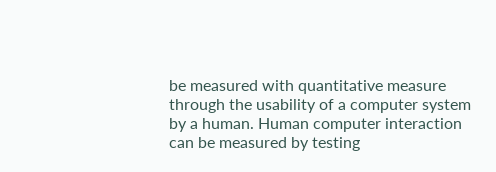be measured with quantitative measure through the usability of a computer system by a human. Human computer interaction can be measured by testing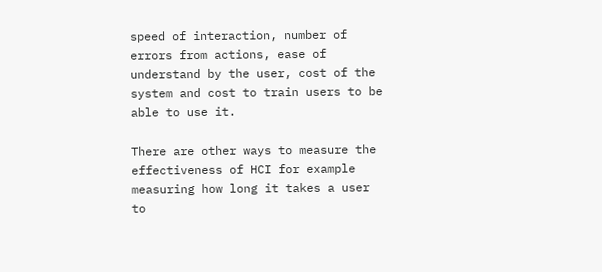speed of interaction, number of errors from actions, ease of understand by the user, cost of the system and cost to train users to be able to use it.

There are other ways to measure the effectiveness of HCI for example measuring how long it takes a user to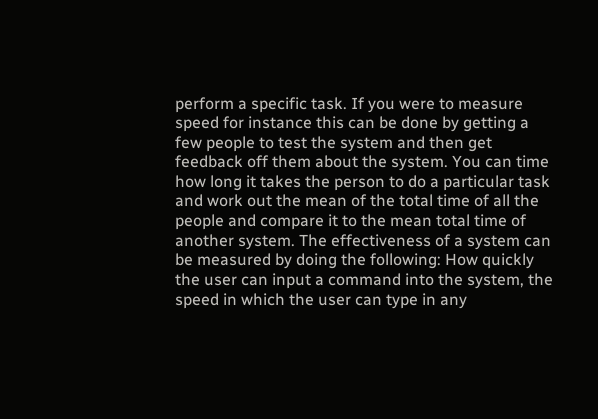perform a specific task. If you were to measure speed for instance this can be done by getting a few people to test the system and then get feedback off them about the system. You can time how long it takes the person to do a particular task and work out the mean of the total time of all the people and compare it to the mean total time of another system. The effectiveness of a system can be measured by doing the following: How quickly the user can input a command into the system, the speed in which the user can type in any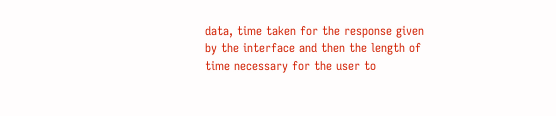data, time taken for the response given by the interface and then the length of time necessary for the user to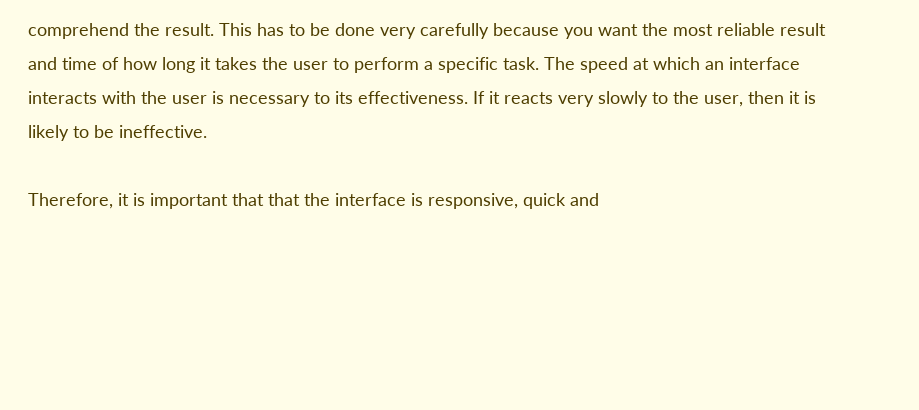comprehend the result. This has to be done very carefully because you want the most reliable result and time of how long it takes the user to perform a specific task. The speed at which an interface interacts with the user is necessary to its effectiveness. If it reacts very slowly to the user, then it is likely to be ineffective.

Therefore, it is important that that the interface is responsive, quick and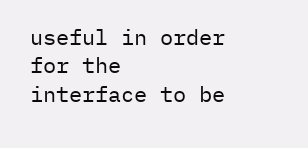useful in order for the interface to be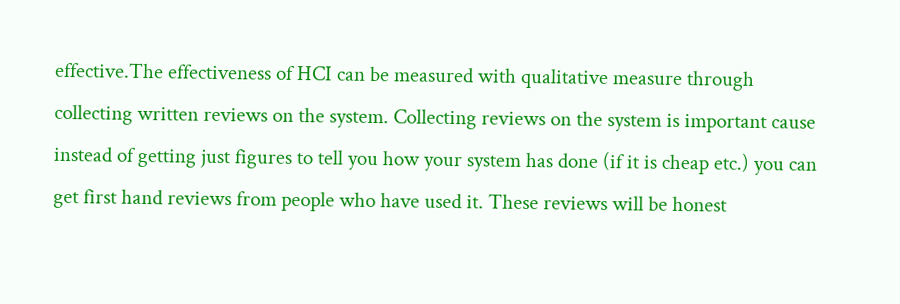effective.The effectiveness of HCI can be measured with qualitative measure through collecting written reviews on the system. Collecting reviews on the system is important cause instead of getting just figures to tell you how your system has done (if it is cheap etc.) you can get first hand reviews from people who have used it. These reviews will be honest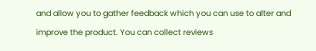and allow you to gather feedback which you can use to alter and improve the product. You can collect reviews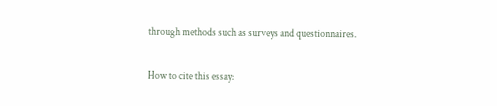through methods such as surveys and questionnaires.

How to cite this essay: